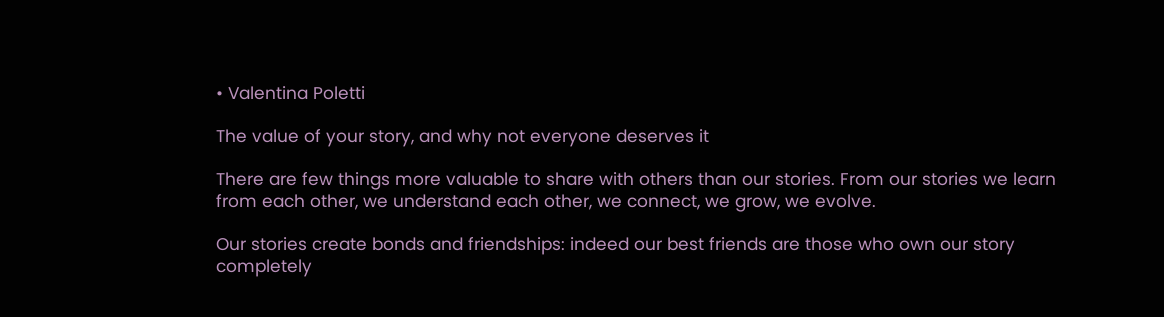• Valentina Poletti

The value of your story, and why not everyone deserves it

There are few things more valuable to share with others than our stories. From our stories we learn from each other, we understand each other, we connect, we grow, we evolve.

Our stories create bonds and friendships: indeed our best friends are those who own our story completely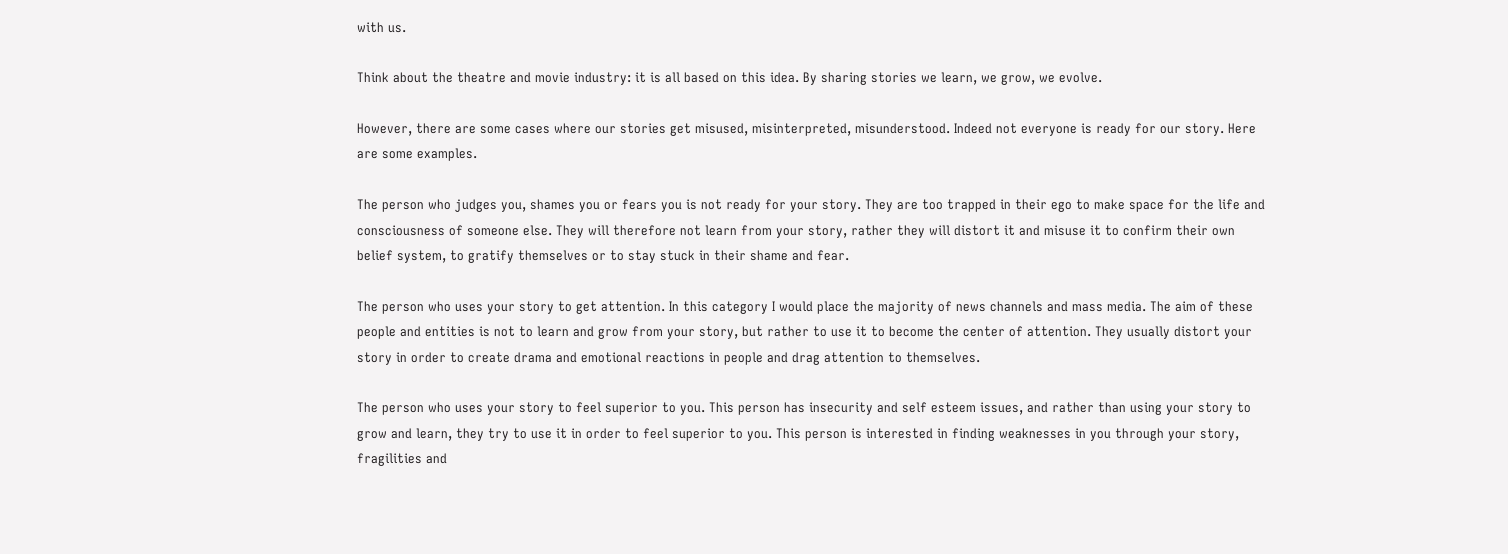with us.

Think about the theatre and movie industry: it is all based on this idea. By sharing stories we learn, we grow, we evolve.

However, there are some cases where our stories get misused, misinterpreted, misunderstood. Indeed not everyone is ready for our story. Here are some examples.

The person who judges you, shames you or fears you is not ready for your story. They are too trapped in their ego to make space for the life and consciousness of someone else. They will therefore not learn from your story, rather they will distort it and misuse it to confirm their own belief system, to gratify themselves or to stay stuck in their shame and fear.

The person who uses your story to get attention. In this category I would place the majority of news channels and mass media. The aim of these people and entities is not to learn and grow from your story, but rather to use it to become the center of attention. They usually distort your story in order to create drama and emotional reactions in people and drag attention to themselves.

The person who uses your story to feel superior to you. This person has insecurity and self esteem issues, and rather than using your story to grow and learn, they try to use it in order to feel superior to you. This person is interested in finding weaknesses in you through your story, fragilities and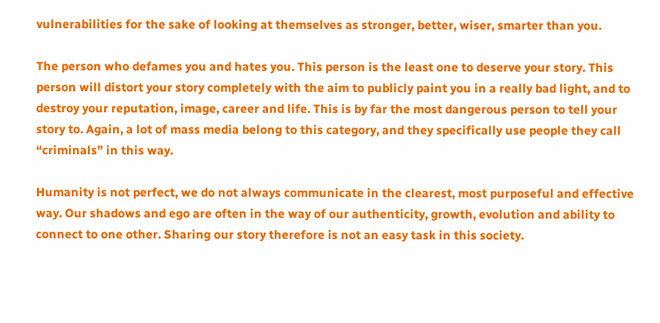vulnerabilities for the sake of looking at themselves as stronger, better, wiser, smarter than you.

The person who defames you and hates you. This person is the least one to deserve your story. This person will distort your story completely with the aim to publicly paint you in a really bad light, and to destroy your reputation, image, career and life. This is by far the most dangerous person to tell your story to. Again, a lot of mass media belong to this category, and they specifically use people they call “criminals” in this way.

Humanity is not perfect, we do not always communicate in the clearest, most purposeful and effective way. Our shadows and ego are often in the way of our authenticity, growth, evolution and ability to connect to one other. Sharing our story therefore is not an easy task in this society.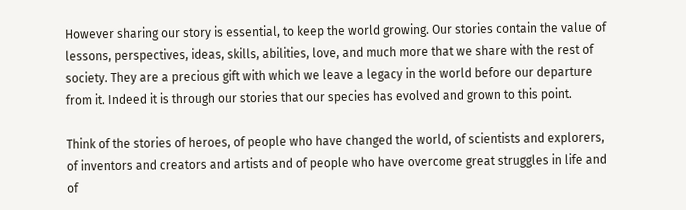However sharing our story is essential, to keep the world growing. Our stories contain the value of lessons, perspectives, ideas, skills, abilities, love, and much more that we share with the rest of society. They are a precious gift with which we leave a legacy in the world before our departure from it. Indeed it is through our stories that our species has evolved and grown to this point.

Think of the stories of heroes, of people who have changed the world, of scientists and explorers, of inventors and creators and artists and of people who have overcome great struggles in life and of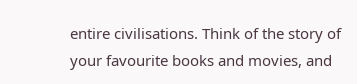entire civilisations. Think of the story of your favourite books and movies, and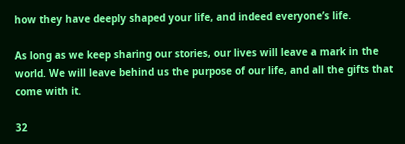how they have deeply shaped your life, and indeed everyone’s life.

As long as we keep sharing our stories, our lives will leave a mark in the world. We will leave behind us the purpose of our life, and all the gifts that come with it.

32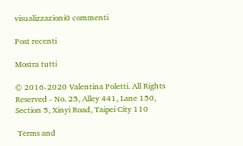visualizzazioni0 commenti

Post recenti

Mostra tutti

© 2016-2020 Valentina Poletti. All Rights Reserved - No. 25, Alley 441, Lane 150, Section 5, Xinyi Road, Taipei City 110

 Terms and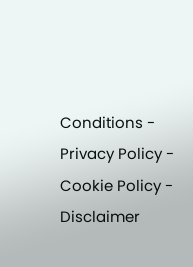Conditions - Privacy Policy - Cookie Policy - Disclaimer